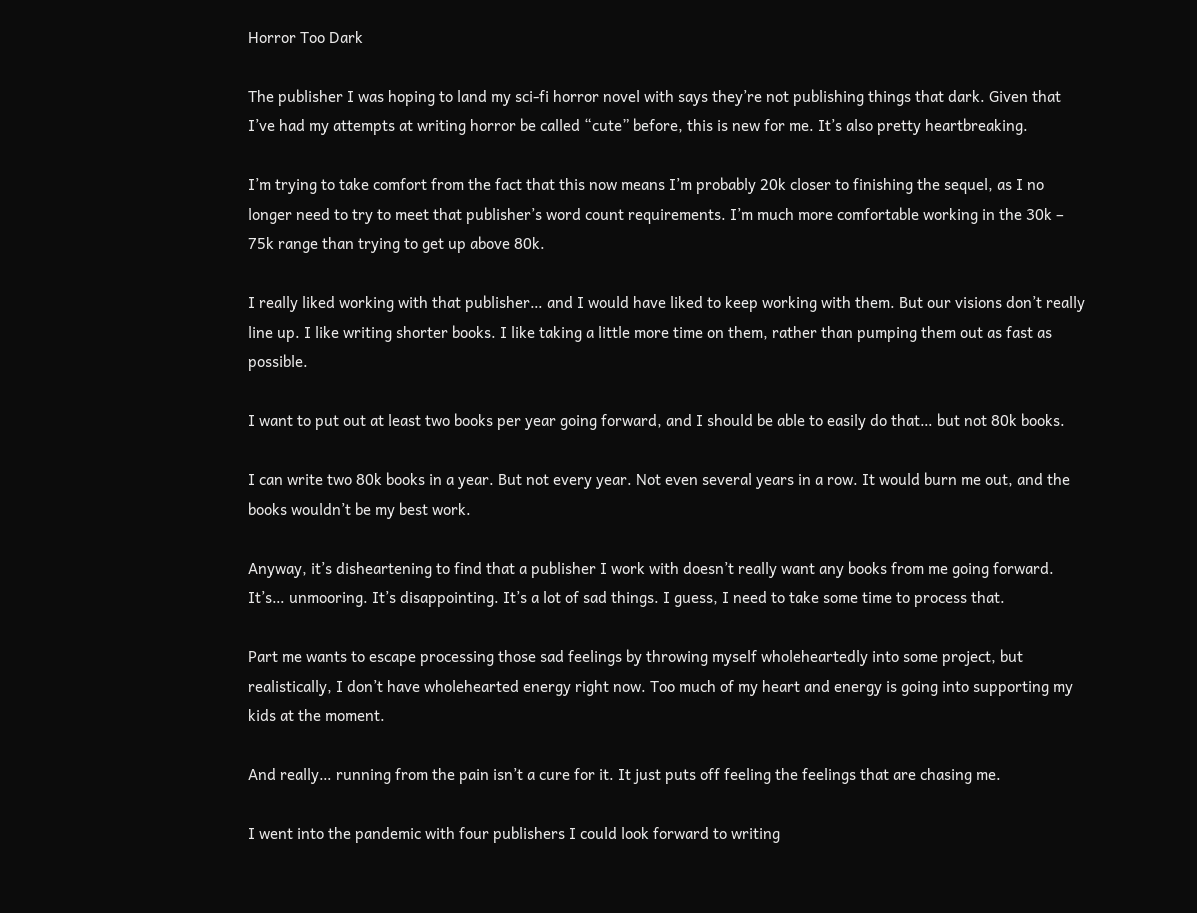Horror Too Dark

The publisher I was hoping to land my sci-fi horror novel with says they’re not publishing things that dark. Given that I’ve had my attempts at writing horror be called “cute” before, this is new for me. It’s also pretty heartbreaking.

I’m trying to take comfort from the fact that this now means I’m probably 20k closer to finishing the sequel, as I no longer need to try to meet that publisher’s word count requirements. I’m much more comfortable working in the 30k – 75k range than trying to get up above 80k.

I really liked working with that publisher… and I would have liked to keep working with them. But our visions don’t really line up. I like writing shorter books. I like taking a little more time on them, rather than pumping them out as fast as possible.

I want to put out at least two books per year going forward, and I should be able to easily do that… but not 80k books.

I can write two 80k books in a year. But not every year. Not even several years in a row. It would burn me out, and the books wouldn’t be my best work.

Anyway, it’s disheartening to find that a publisher I work with doesn’t really want any books from me going forward. It’s… unmooring. It’s disappointing. It’s a lot of sad things. I guess, I need to take some time to process that.

Part me wants to escape processing those sad feelings by throwing myself wholeheartedly into some project, but realistically, I don’t have wholehearted energy right now. Too much of my heart and energy is going into supporting my kids at the moment.

And really… running from the pain isn’t a cure for it. It just puts off feeling the feelings that are chasing me.

I went into the pandemic with four publishers I could look forward to writing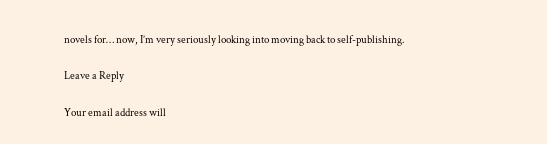novels for… now, I’m very seriously looking into moving back to self-publishing.

Leave a Reply

Your email address will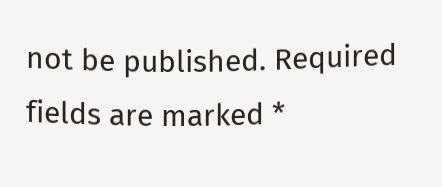not be published. Required fields are marked *